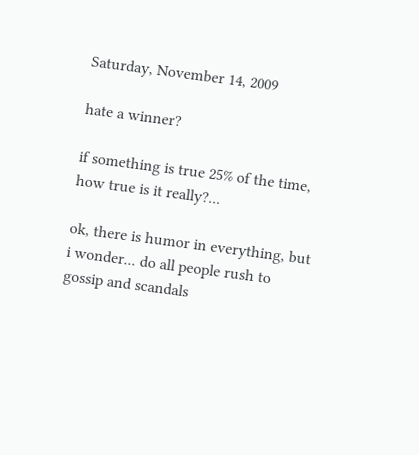Saturday, November 14, 2009

hate a winner?

if something is true 25% of the time, how true is it really?...

ok, there is humor in everything, but i wonder... do all people rush to gossip and scandals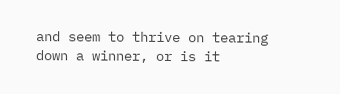and seem to thrive on tearing down a winner, or is it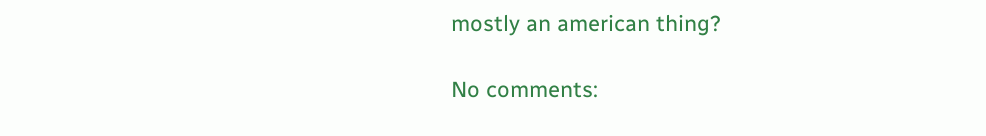mostly an american thing?

No comments: